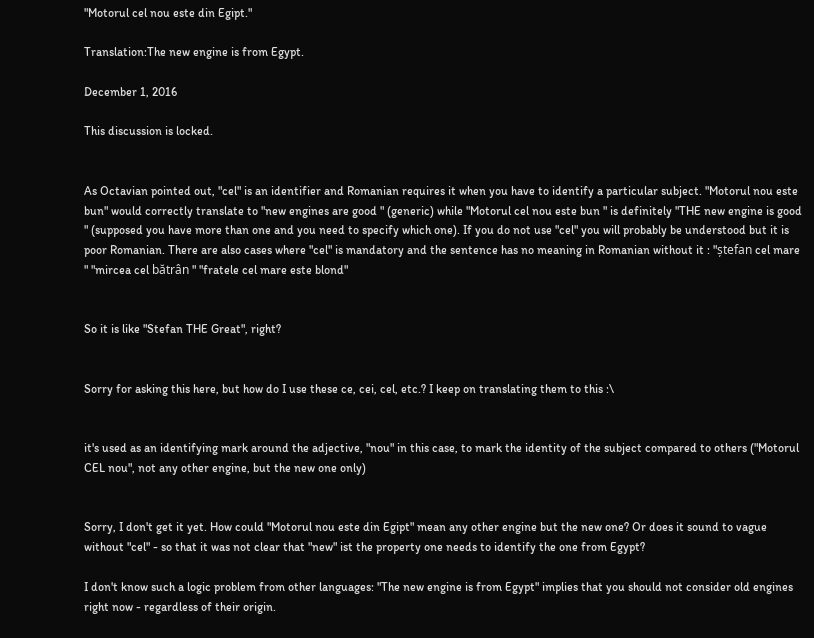"Motorul cel nou este din Egipt."

Translation:The new engine is from Egypt.

December 1, 2016

This discussion is locked.


As Octavian pointed out, "cel" is an identifier and Romanian requires it when you have to identify a particular subject. "Motorul nou este bun" would correctly translate to "new engines are good " (generic) while "Motorul cel nou este bun " is definitely "THE new engine is good " (supposed you have more than one and you need to specify which one). If you do not use "cel" you will probably be understood but it is poor Romanian. There are also cases where "cel" is mandatory and the sentence has no meaning in Romanian without it : "ștefan cel mare " "mircea cel bătrân " "fratele cel mare este blond"


So it is like "Stefan THE Great", right?


Sorry for asking this here, but how do I use these ce, cei, cel, etc.? I keep on translating them to this :\


it's used as an identifying mark around the adjective, "nou" in this case, to mark the identity of the subject compared to others ("Motorul CEL nou", not any other engine, but the new one only)


Sorry, I don't get it yet. How could "Motorul nou este din Egipt" mean any other engine but the new one? Or does it sound to vague without "cel" - so that it was not clear that "new" ist the property one needs to identify the one from Egypt?

I don't know such a logic problem from other languages: "The new engine is from Egypt" implies that you should not consider old engines right now - regardless of their origin.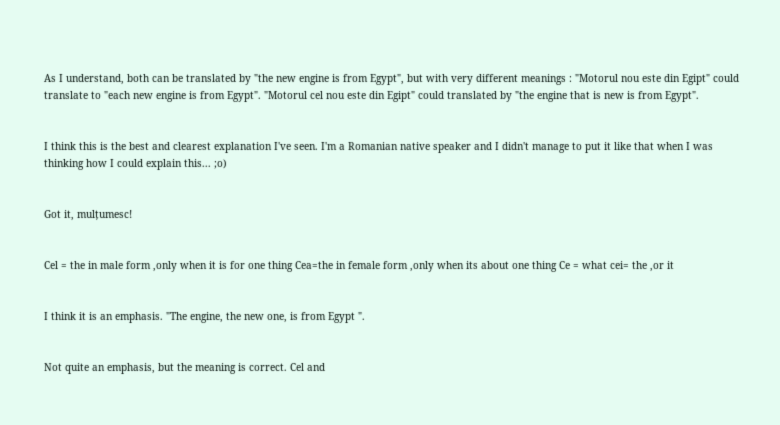As I understand, both can be translated by "the new engine is from Egypt", but with very different meanings : "Motorul nou este din Egipt" could translate to "each new engine is from Egypt". "Motorul cel nou este din Egipt" could translated by "the engine that is new is from Egypt".


I think this is the best and clearest explanation I've seen. I'm a Romanian native speaker and I didn't manage to put it like that when I was thinking how I could explain this... ;o)


Got it, mulțumesc!


Cel = the in male form ,only when it is for one thing Cea=the in female form ,only when its about one thing Ce = what cei= the ,or it


I think it is an emphasis. "The engine, the new one, is from Egypt ".


Not quite an emphasis, but the meaning is correct. Cel and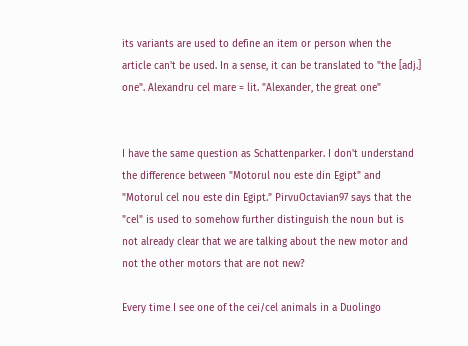its variants are used to define an item or person when the article can't be used. In a sense, it can be translated to "the [adj.] one". Alexandru cel mare = lit. "Alexander, the great one"


I have the same question as Schattenparker. I don't understand the difference between "Motorul nou este din Egipt" and "Motorul cel nou este din Egipt." PirvuOctavian97 says that the "cel" is used to somehow further distinguish the noun but is not already clear that we are talking about the new motor and not the other motors that are not new?

Every time I see one of the cei/cel animals in a Duolingo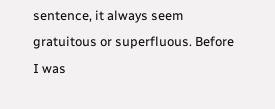sentence, it always seem gratuitous or superfluous. Before I was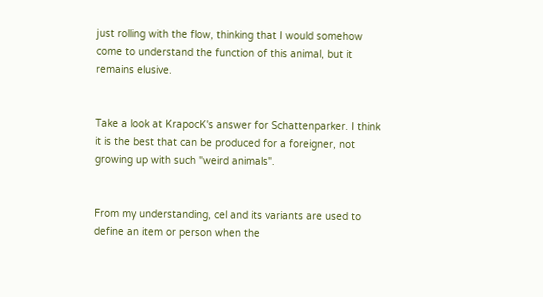just rolling with the flow, thinking that I would somehow come to understand the function of this animal, but it remains elusive.


Take a look at KrapocK's answer for Schattenparker. I think it is the best that can be produced for a foreigner, not growing up with such "weird animals".


From my understanding, cel and its variants are used to define an item or person when the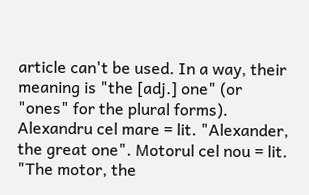article can't be used. In a way, their meaning is "the [adj.] one" (or "ones" for the plural forms). Alexandru cel mare = lit. "Alexander, the great one". Motorul cel nou = lit. "The motor, the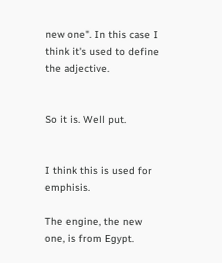new one". In this case I think it's used to define the adjective.


So it is. Well put.


I think this is used for emphisis.

The engine, the new one, is from Egypt.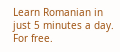Learn Romanian in just 5 minutes a day. For free.